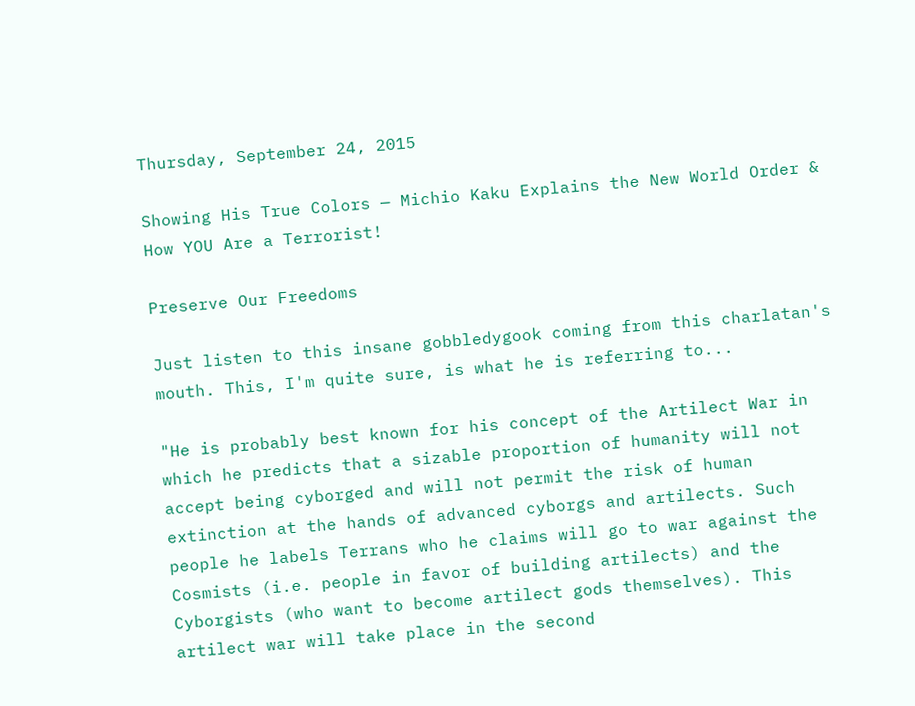Thursday, September 24, 2015

Showing His True Colors — Michio Kaku Explains the New World Order & How YOU Are a Terrorist!

Preserve Our Freedoms

Just listen to this insane gobbledygook coming from this charlatan's mouth. This, I'm quite sure, is what he is referring to...

"He is probably best known for his concept of the Artilect War in which he predicts that a sizable proportion of humanity will not accept being cyborged and will not permit the risk of human extinction at the hands of advanced cyborgs and artilects. Such people he labels Terrans who he claims will go to war against the Cosmists (i.e. people in favor of building artilects) and the Cyborgists (who want to become artilect gods themselves). This artilect war will take place in the second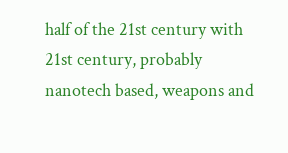half of the 21st century with 21st century, probably nanotech based, weapons and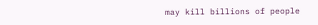may kill billions of people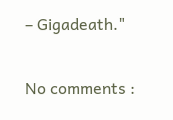– Gigadeath."

No comments :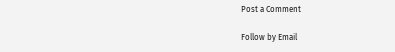Post a Comment

Follow by Email